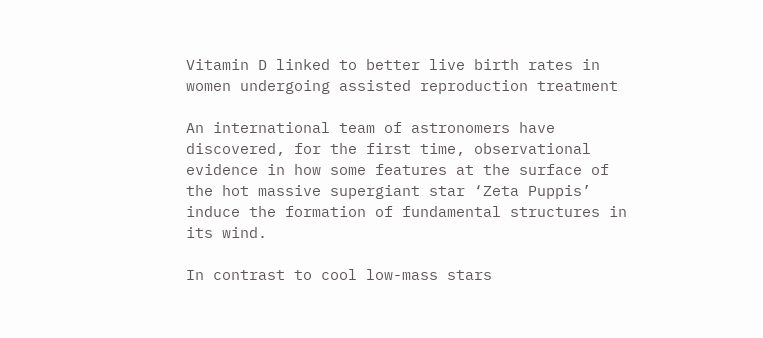Vitamin D linked to better live birth rates in women undergoing assisted reproduction treatment

An international team of astronomers have discovered, for the first time, observational evidence in how some features at the surface of the hot massive supergiant star ‘Zeta Puppis’ induce the formation of fundamental structures in its wind.

In contrast to cool low-mass stars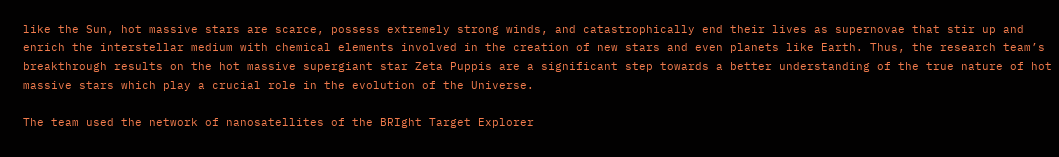like the Sun, hot massive stars are scarce, possess extremely strong winds, and catastrophically end their lives as supernovae that stir up and enrich the interstellar medium with chemical elements involved in the creation of new stars and even planets like Earth. Thus, the research team’s breakthrough results on the hot massive supergiant star Zeta Puppis are a significant step towards a better understanding of the true nature of hot massive stars which play a crucial role in the evolution of the Universe.

The team used the network of nanosatellites of the BRIght Target Explorer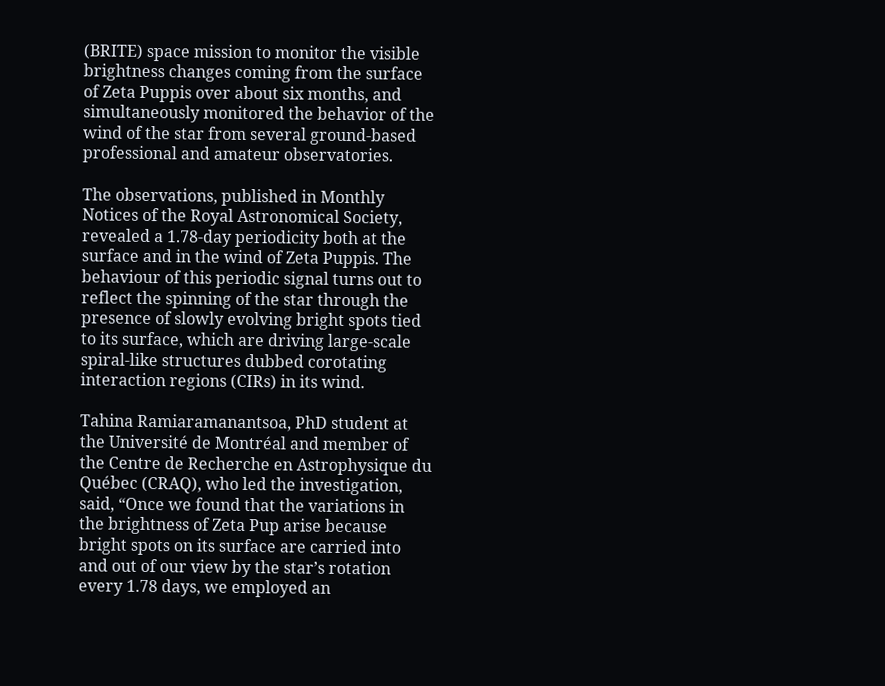(BRITE) space mission to monitor the visible brightness changes coming from the surface of Zeta Puppis over about six months, and simultaneously monitored the behavior of the wind of the star from several ground-based professional and amateur observatories.

The observations, published in Monthly Notices of the Royal Astronomical Society, revealed a 1.78-day periodicity both at the surface and in the wind of Zeta Puppis. The behaviour of this periodic signal turns out to reflect the spinning of the star through the presence of slowly evolving bright spots tied to its surface, which are driving large-scale spiral-like structures dubbed corotating interaction regions (CIRs) in its wind.

Tahina Ramiaramanantsoa, PhD student at the Université de Montréal and member of the Centre de Recherche en Astrophysique du Québec (CRAQ), who led the investigation, said, “Once we found that the variations in the brightness of Zeta Pup arise because bright spots on its surface are carried into and out of our view by the star’s rotation every 1.78 days, we employed an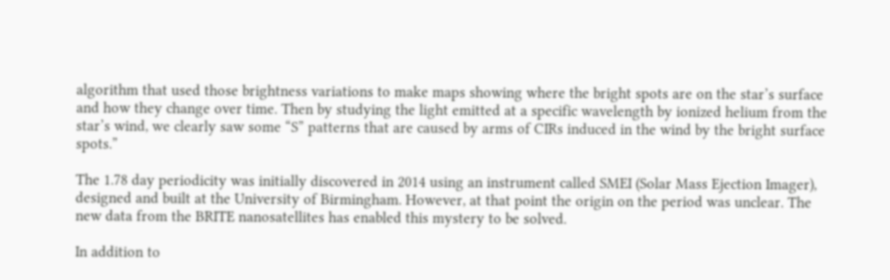algorithm that used those brightness variations to make maps showing where the bright spots are on the star’s surface and how they change over time. Then by studying the light emitted at a specific wavelength by ionized helium from the star’s wind, we clearly saw some “S” patterns that are caused by arms of CIRs induced in the wind by the bright surface spots.”

The 1.78 day periodicity was initially discovered in 2014 using an instrument called SMEI (Solar Mass Ejection Imager), designed and built at the University of Birmingham. However, at that point the origin on the period was unclear. The new data from the BRITE nanosatellites has enabled this mystery to be solved.

In addition to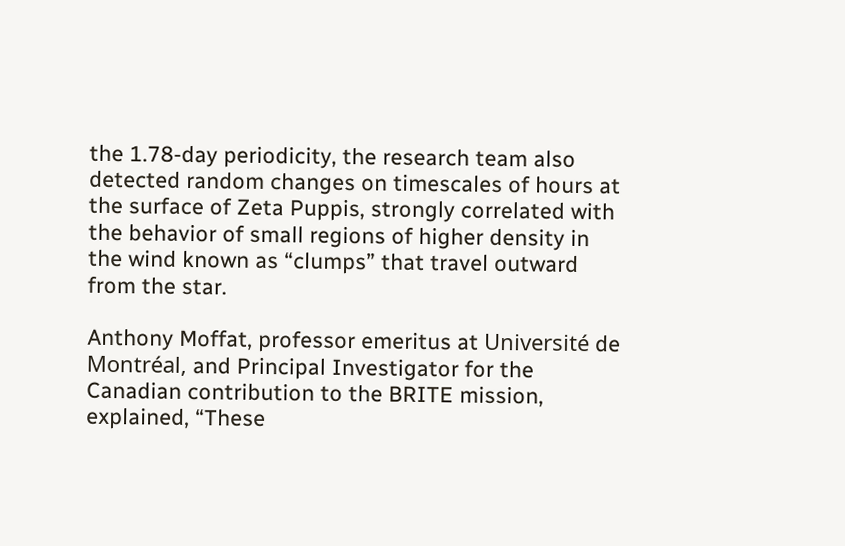the 1.78-day periodicity, the research team also detected random changes on timescales of hours at the surface of Zeta Puppis, strongly correlated with the behavior of small regions of higher density in the wind known as “clumps” that travel outward from the star.

Anthony Moffat, professor emeritus at Université de Montréal, and Principal Investigator for the Canadian contribution to the BRITE mission, explained, “These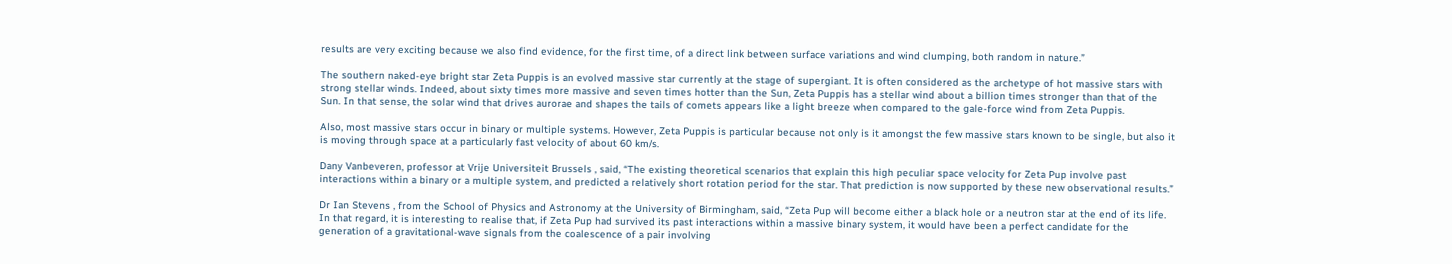results are very exciting because we also find evidence, for the first time, of a direct link between surface variations and wind clumping, both random in nature.”

The southern naked-eye bright star Zeta Puppis is an evolved massive star currently at the stage of supergiant. It is often considered as the archetype of hot massive stars with strong stellar winds. Indeed, about sixty times more massive and seven times hotter than the Sun, Zeta Puppis has a stellar wind about a billion times stronger than that of the Sun. In that sense, the solar wind that drives aurorae and shapes the tails of comets appears like a light breeze when compared to the gale-force wind from Zeta Puppis.

Also, most massive stars occur in binary or multiple systems. However, Zeta Puppis is particular because not only is it amongst the few massive stars known to be single, but also it is moving through space at a particularly fast velocity of about 60 km/s.

Dany Vanbeveren, professor at Vrije Universiteit Brussels , said, “The existing theoretical scenarios that explain this high peculiar space velocity for Zeta Pup involve past interactions within a binary or a multiple system, and predicted a relatively short rotation period for the star. That prediction is now supported by these new observational results.”

Dr Ian Stevens , from the School of Physics and Astronomy at the University of Birmingham, said, “Zeta Pup will become either a black hole or a neutron star at the end of its life. In that regard, it is interesting to realise that, if Zeta Pup had survived its past interactions within a massive binary system, it would have been a perfect candidate for the generation of a gravitational-wave signals from the coalescence of a pair involving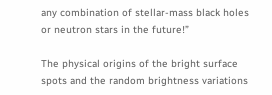any combination of stellar-mass black holes or neutron stars in the future!”

The physical origins of the bright surface spots and the random brightness variations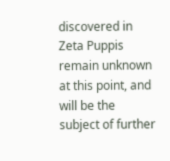discovered in Zeta Puppis remain unknown at this point, and will be the subject of further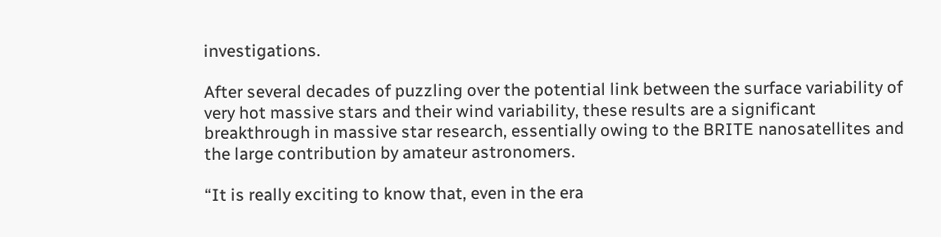investigations.

After several decades of puzzling over the potential link between the surface variability of very hot massive stars and their wind variability, these results are a significant breakthrough in massive star research, essentially owing to the BRITE nanosatellites and the large contribution by amateur astronomers.

“It is really exciting to know that, even in the era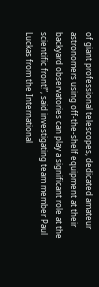of giant professional telescopes, dedicated amateur astronomers using off-the-shelf equipment at their backyard observatories can play a significant role at the scientific front!”, said investigating team member Paul Luckas from the International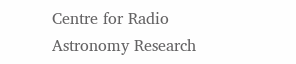Centre for Radio Astronomy Research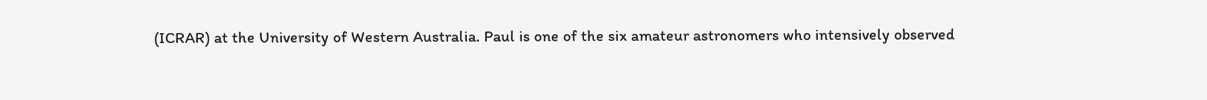(ICRAR) at the University of Western Australia. Paul is one of the six amateur astronomers who intensively observed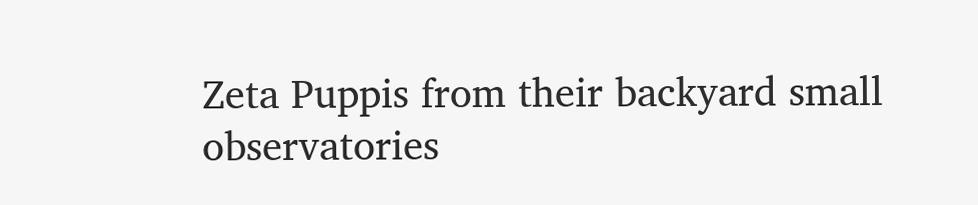Zeta Puppis from their backyard small observatories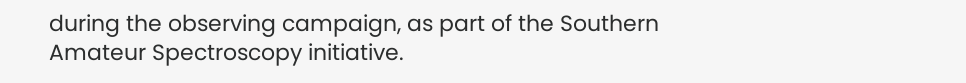during the observing campaign, as part of the Southern Amateur Spectroscopy initiative.